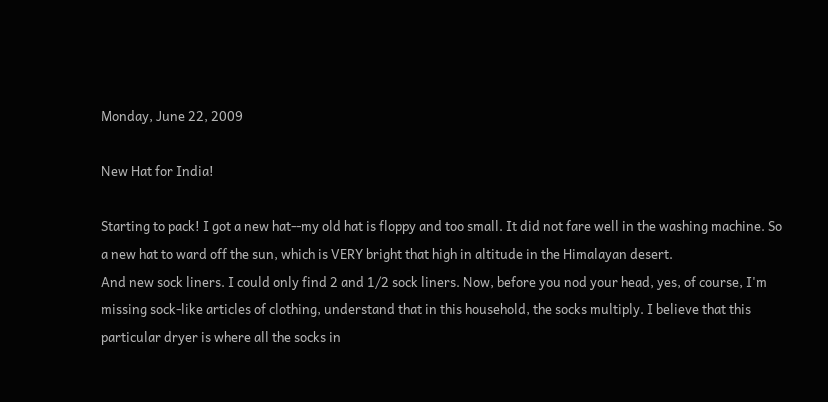Monday, June 22, 2009

New Hat for India!

Starting to pack! I got a new hat--my old hat is floppy and too small. It did not fare well in the washing machine. So a new hat to ward off the sun, which is VERY bright that high in altitude in the Himalayan desert.
And new sock liners. I could only find 2 and 1/2 sock liners. Now, before you nod your head, yes, of course, I'm missing sock-like articles of clothing, understand that in this household, the socks multiply. I believe that this particular dryer is where all the socks in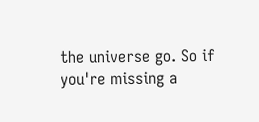the universe go. So if you're missing a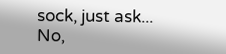sock, just ask...
No,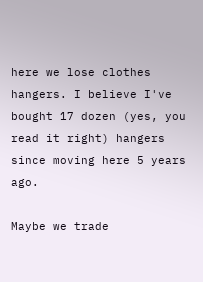here we lose clothes hangers. I believe I've bought 17 dozen (yes, you read it right) hangers since moving here 5 years ago.

Maybe we trade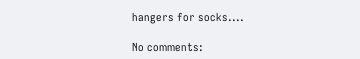hangers for socks....

No comments: